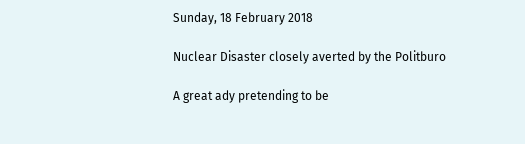Sunday, 18 February 2018

Nuclear Disaster closely averted by the Politburo

A great ady pretending to be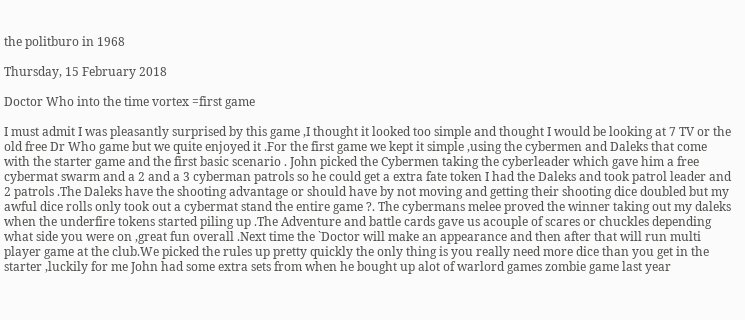the politburo in 1968

Thursday, 15 February 2018

Doctor Who into the time vortex =first game

I must admit I was pleasantly surprised by this game ,I thought it looked too simple and thought I would be looking at 7 TV or the old free Dr Who game but we quite enjoyed it .For the first game we kept it simple ,using the cybermen and Daleks that come  with the starter game and the first basic scenario . John picked the Cybermen taking the cyberleader which gave him a free cybermat swarm and a 2 and a 3 cyberman patrols so he could get a extra fate token I had the Daleks and took patrol leader and 2 patrols .The Daleks have the shooting advantage or should have by not moving and getting their shooting dice doubled but my awful dice rolls only took out a cybermat stand the entire game ?. The cybermans melee proved the winner taking out my daleks when the underfire tokens started piling up .The Adventure and battle cards gave us acouple of scares or chuckles depending what side you were on ,great fun overall .Next time the `Doctor will make an appearance and then after that will run multi player game at the club.We picked the rules up pretty quickly the only thing is you really need more dice than you get in the starter ,luckily for me John had some extra sets from when he bought up alot of warlord games zombie game last year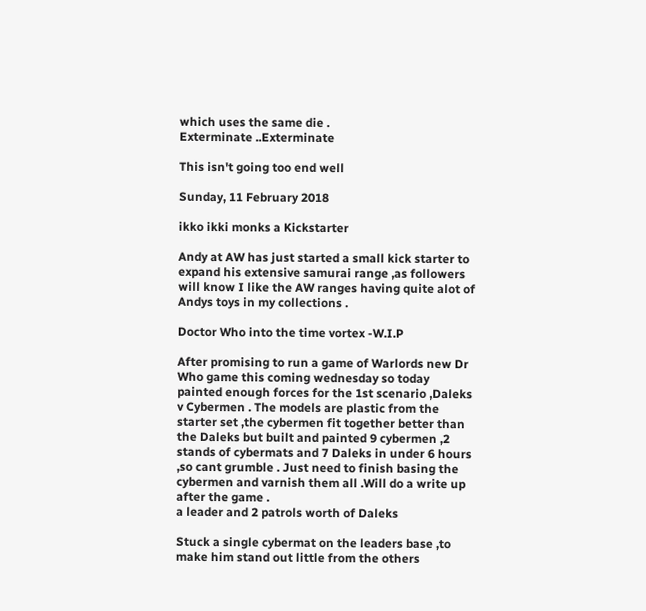which uses the same die .
Exterminate ..Exterminate

This isn't going too end well

Sunday, 11 February 2018

ikko ikki monks a Kickstarter

Andy at AW has just started a small kick starter to expand his extensive samurai range ,as followers will know I like the AW ranges having quite alot of Andys toys in my collections .

Doctor Who into the time vortex -W.I.P

After promising to run a game of Warlords new Dr Who game this coming wednesday so today painted enough forces for the 1st scenario ,Daleks v Cybermen . The models are plastic from the starter set ,the cybermen fit together better than the Daleks but built and painted 9 cybermen ,2 stands of cybermats and 7 Daleks in under 6 hours ,so cant grumble . Just need to finish basing the cybermen and varnish them all .Will do a write up after the game .
a leader and 2 patrols worth of Daleks

Stuck a single cybermat on the leaders base ,to make him stand out little from the others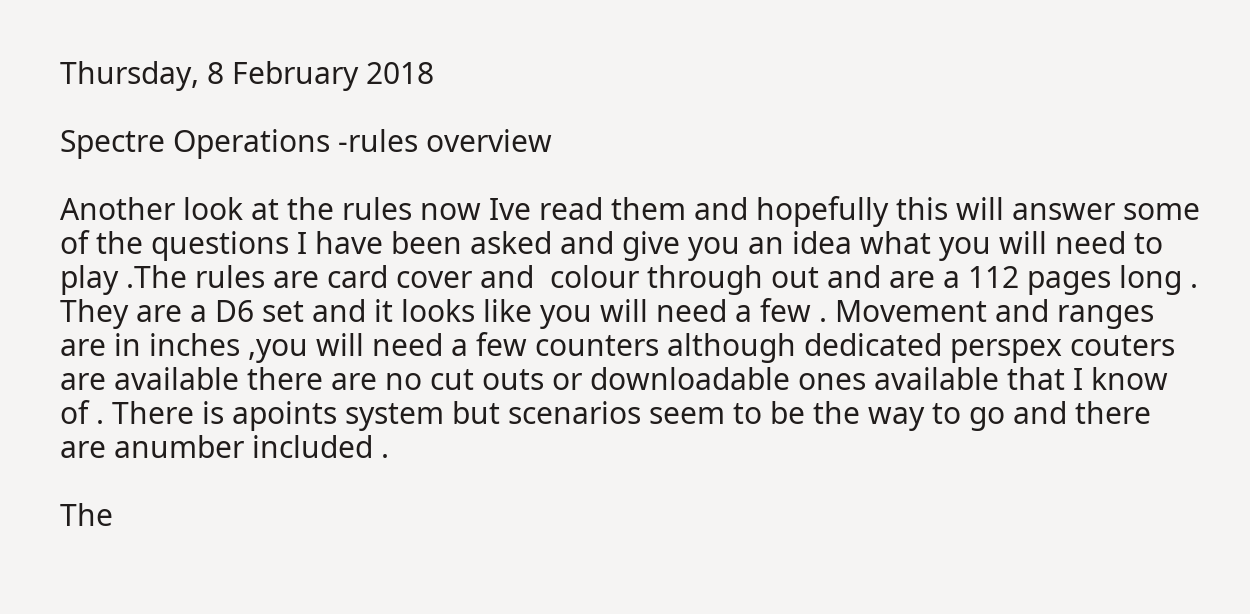Thursday, 8 February 2018

Spectre Operations -rules overview

Another look at the rules now Ive read them and hopefully this will answer some of the questions I have been asked and give you an idea what you will need to play .The rules are card cover and  colour through out and are a 112 pages long . They are a D6 set and it looks like you will need a few . Movement and ranges are in inches ,you will need a few counters although dedicated perspex couters are available there are no cut outs or downloadable ones available that I know of . There is apoints system but scenarios seem to be the way to go and there are anumber included .

The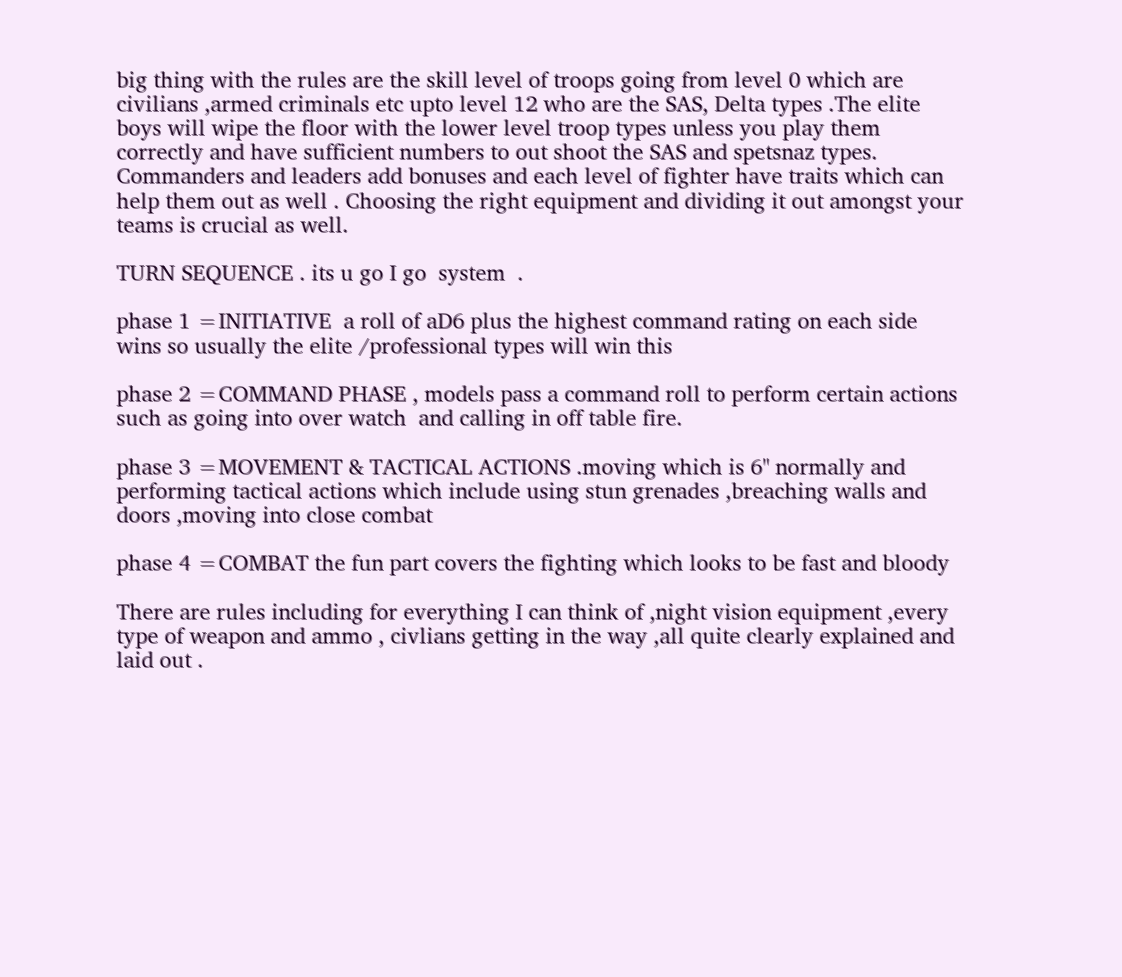big thing with the rules are the skill level of troops going from level 0 which are civilians ,armed criminals etc upto level 12 who are the SAS, Delta types .The elite boys will wipe the floor with the lower level troop types unless you play them correctly and have sufficient numbers to out shoot the SAS and spetsnaz types. Commanders and leaders add bonuses and each level of fighter have traits which can help them out as well . Choosing the right equipment and dividing it out amongst your teams is crucial as well.

TURN SEQUENCE . its u go I go  system  .

phase 1 =INITIATIVE  a roll of aD6 plus the highest command rating on each side wins so usually the elite /professional types will win this

phase 2 =COMMAND PHASE , models pass a command roll to perform certain actions such as going into over watch  and calling in off table fire.

phase 3 =MOVEMENT & TACTICAL ACTIONS .moving which is 6" normally and performing tactical actions which include using stun grenades ,breaching walls and doors ,moving into close combat

phase 4 =COMBAT the fun part covers the fighting which looks to be fast and bloody

There are rules including for everything I can think of ,night vision equipment ,every type of weapon and ammo , civlians getting in the way ,all quite clearly explained and laid out .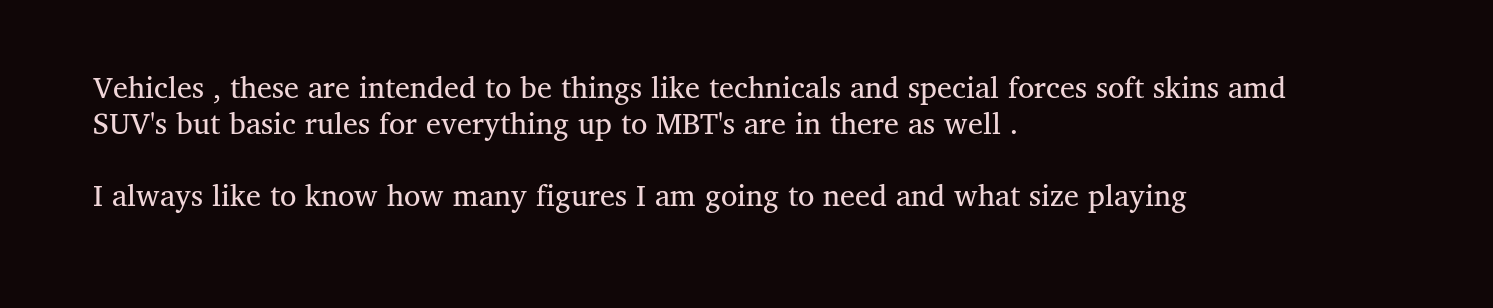Vehicles , these are intended to be things like technicals and special forces soft skins amd SUV's but basic rules for everything up to MBT's are in there as well .

I always like to know how many figures I am going to need and what size playing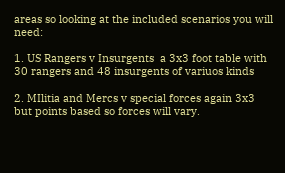areas so looking at the included scenarios you will need:

1. US Rangers v Insurgents  a 3x3 foot table with 30 rangers and 48 insurgents of variuos kinds

2. MIlitia and Mercs v special forces again 3x3 but points based so forces will vary.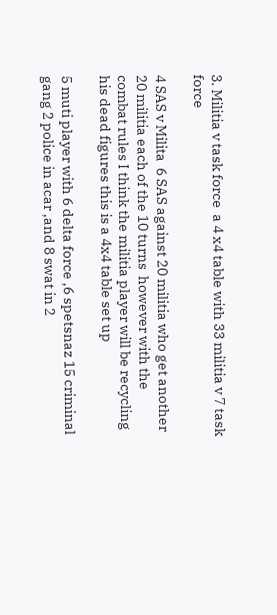3. Militia v task force  a 4 x4 table with 33 militia v 7 task force

4 SAS v Milita  6 SAS against 20 militia who get another 20 militia each of the 10 turns  however with the combat rules I think the militia player will be recycling his dead figures this is a 4x4 table set up

5 muti player with 6 delta force ,6 spetsnaz 15 criminal gang 2 police in acar ,and 8 swat in 2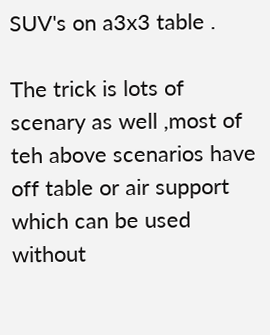SUV's on a3x3 table .

The trick is lots of scenary as well ,most of teh above scenarios have off table or air support which can be used without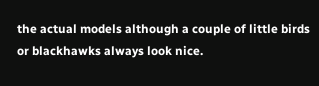the actual models although a couple of little birds or blackhawks always look nice.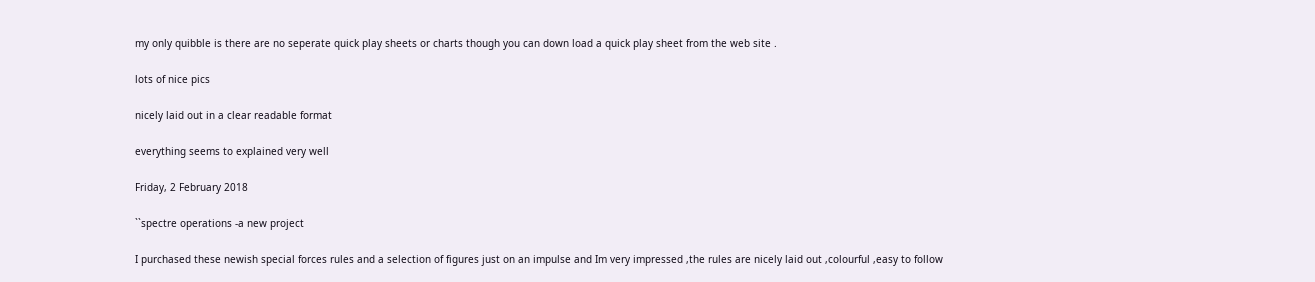my only quibble is there are no seperate quick play sheets or charts though you can down load a quick play sheet from the web site .

lots of nice pics

nicely laid out in a clear readable format

everything seems to explained very well

Friday, 2 February 2018

``spectre operations -a new project

I purchased these newish special forces rules and a selection of figures just on an impulse and Im very impressed ,the rules are nicely laid out ,colourful ,easy to follow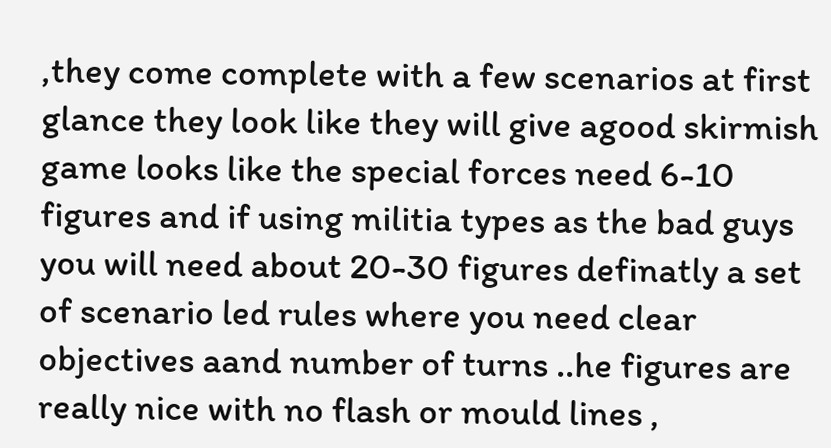,they come complete with a few scenarios at first glance they look like they will give agood skirmish game looks like the special forces need 6-10 figures and if using militia types as the bad guys you will need about 20-30 figures definatly a set of scenario led rules where you need clear objectives aand number of turns ..he figures are really nice with no flash or mould lines ,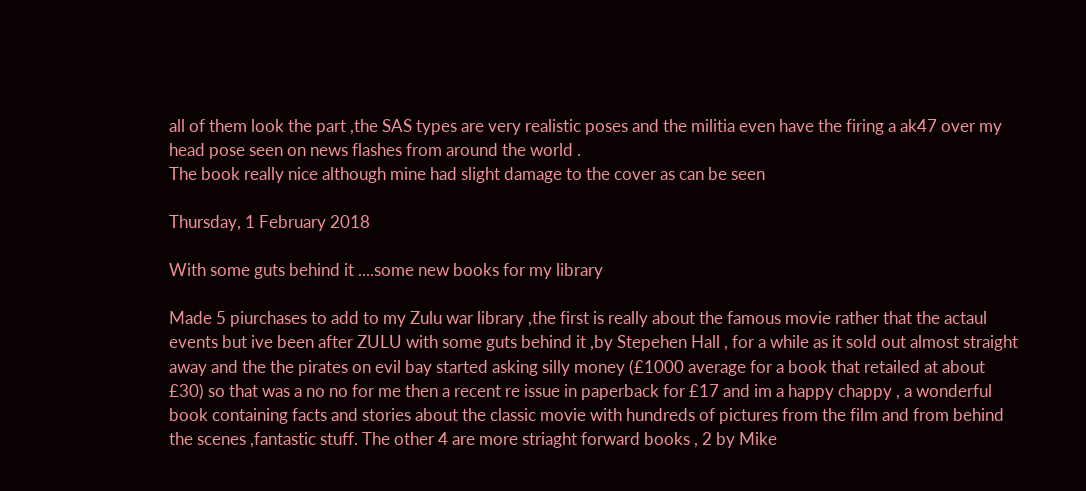all of them look the part ,the SAS types are very realistic poses and the militia even have the firing a ak47 over my head pose seen on news flashes from around the world .
The book really nice although mine had slight damage to the cover as can be seen

Thursday, 1 February 2018

With some guts behind it ....some new books for my library

Made 5 piurchases to add to my Zulu war library ,the first is really about the famous movie rather that the actaul events but ive been after ZULU with some guts behind it ,by Stepehen Hall , for a while as it sold out almost straight away and the the pirates on evil bay started asking silly money (£1000 average for a book that retailed at about £30) so that was a no no for me then a recent re issue in paperback for £17 and im a happy chappy , a wonderful book containing facts and stories about the classic movie with hundreds of pictures from the film and from behind the scenes ,fantastic stuff. The other 4 are more striaght forward books , 2 by Mike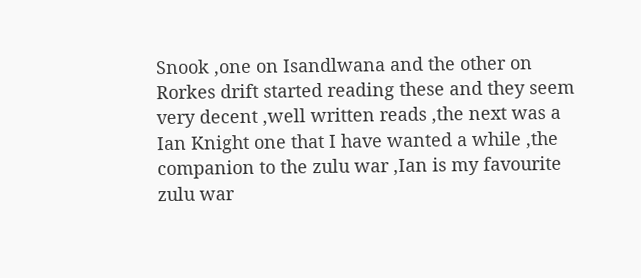Snook ,one on Isandlwana and the other on Rorkes drift started reading these and they seem very decent ,well written reads ,the next was a Ian Knight one that I have wanted a while ,the companion to the zulu war ,Ian is my favourite zulu war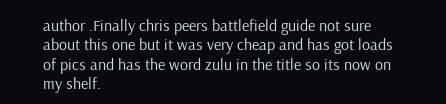author .Finally chris peers battlefield guide not sure about this one but it was very cheap and has got loads of pics and has the word zulu in the title so its now on my shelf.